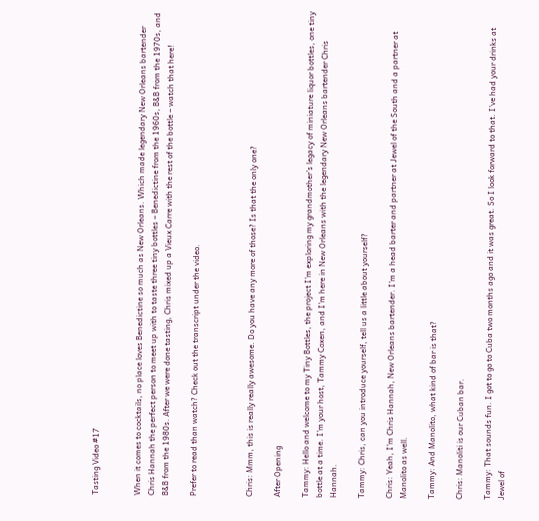Tasting Video #17


When it comes to cocktails, no place loves Benedictine so much as New Orleans. Which made legendary New Orleans bartender Chris Hannah the perfect person to meet up with to taste three tiny bottles – Benedictine from the 1960s, B&B from the 1970s, and B&B from the 1980s. After we were done tasting, Chris mixed up a Vieux Carre with the rest of the bottle – watch that here!

Prefer to read than watch? Check out the transcript under the video.



Chris: Mmm, this is really really awesome. Do you have any more of those? Is that the only one?

After Opening

Tammy: Hello and welcome to my Tiny Bottles, the project I’m exploring my grandmother’s legacy of miniature liquor bottles, one tiny bottle at a time. I’m your host, Tammy Coxen, and I’m here in New Orleans with the legendary New Orleans bartender Chris Hannah.

Tammy: Chris, can you introduce yourself, tell us a little about yourself?

Chris: Yeah, I’m Chris Hannah, New Orleans bartender. I’m a head barter and partner at Jewel of the South and a partner at Manolito as well.

Tammy: And Manolito, what kind of bar is that?

Chris: Manoliti is our Cuban bar.

Tammy: That sounds fun. I got to go to Cuba two months ago and it was great. So I look forward to that. I’ve had your drinks at Jewel of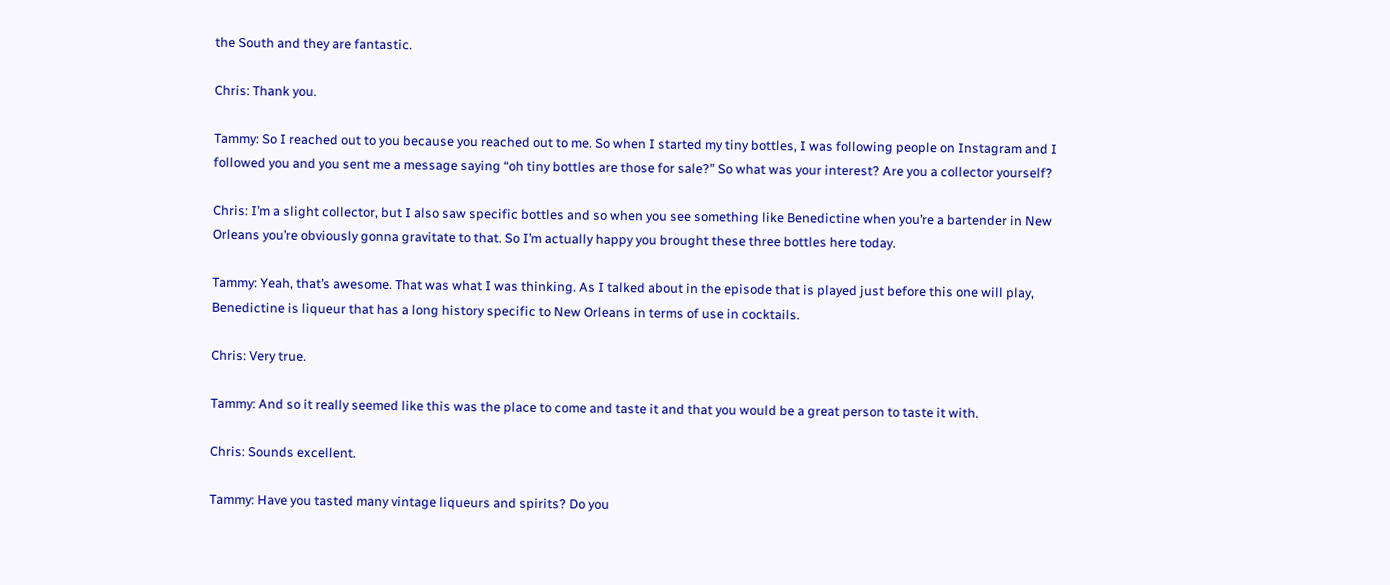the South and they are fantastic.

Chris: Thank you.

Tammy: So I reached out to you because you reached out to me. So when I started my tiny bottles, I was following people on Instagram and I followed you and you sent me a message saying “oh tiny bottles are those for sale?” So what was your interest? Are you a collector yourself?

Chris: I’m a slight collector, but I also saw specific bottles and so when you see something like Benedictine when you’re a bartender in New Orleans you’re obviously gonna gravitate to that. So I’m actually happy you brought these three bottles here today.

Tammy: Yeah, that’s awesome. That was what I was thinking. As I talked about in the episode that is played just before this one will play, Benedictine is liqueur that has a long history specific to New Orleans in terms of use in cocktails.

Chris: Very true.

Tammy: And so it really seemed like this was the place to come and taste it and that you would be a great person to taste it with.

Chris: Sounds excellent.

Tammy: Have you tasted many vintage liqueurs and spirits? Do you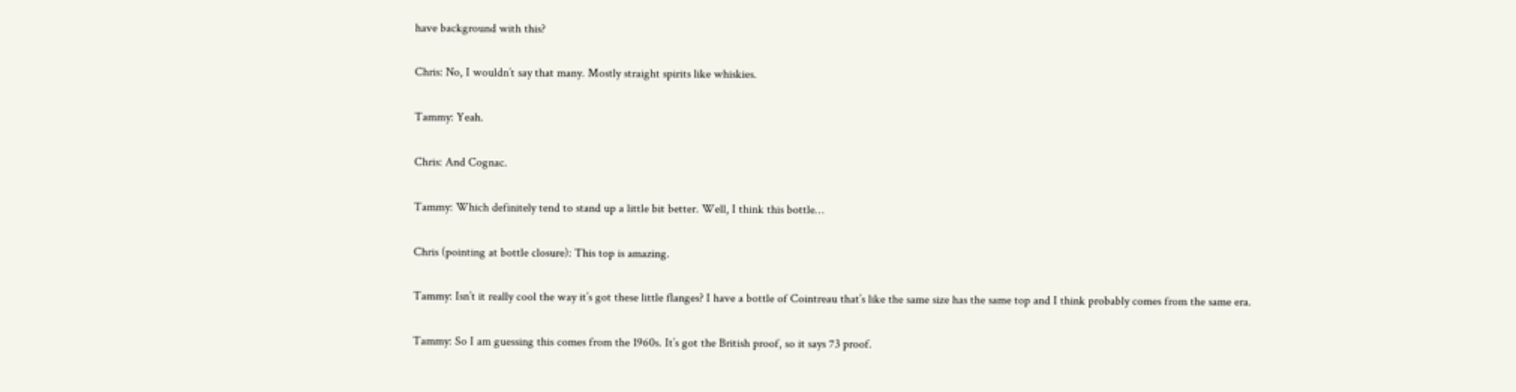have background with this?

Chris: No, I wouldn’t say that many. Mostly straight spirits like whiskies.

Tammy: Yeah.

Chris: And Cognac.

Tammy: Which definitely tend to stand up a little bit better. Well, I think this bottle…

Chris (pointing at bottle closure): This top is amazing.

Tammy: Isn’t it really cool the way it’s got these little flanges? I have a bottle of Cointreau that’s like the same size has the same top and I think probably comes from the same era.

Tammy: So I am guessing this comes from the 1960s. It’s got the British proof, so it says 73 proof.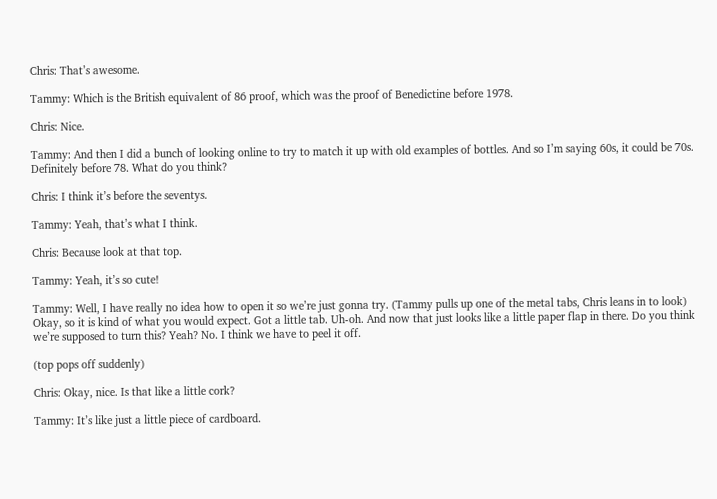Chris: That’s awesome.

Tammy: Which is the British equivalent of 86 proof, which was the proof of Benedictine before 1978.

Chris: Nice.

Tammy: And then I did a bunch of looking online to try to match it up with old examples of bottles. And so I’m saying 60s, it could be 70s. Definitely before 78. What do you think?

Chris: I think it’s before the seventys.

Tammy: Yeah, that’s what I think.

Chris: Because look at that top.

Tammy: Yeah, it’s so cute!

Tammy: Well, I have really no idea how to open it so we’re just gonna try. (Tammy pulls up one of the metal tabs, Chris leans in to look) Okay, so it is kind of what you would expect. Got a little tab. Uh-oh. And now that just looks like a little paper flap in there. Do you think we’re supposed to turn this? Yeah? No. I think we have to peel it off.

(top pops off suddenly)

Chris: Okay, nice. Is that like a little cork?

Tammy: It’s like just a little piece of cardboard.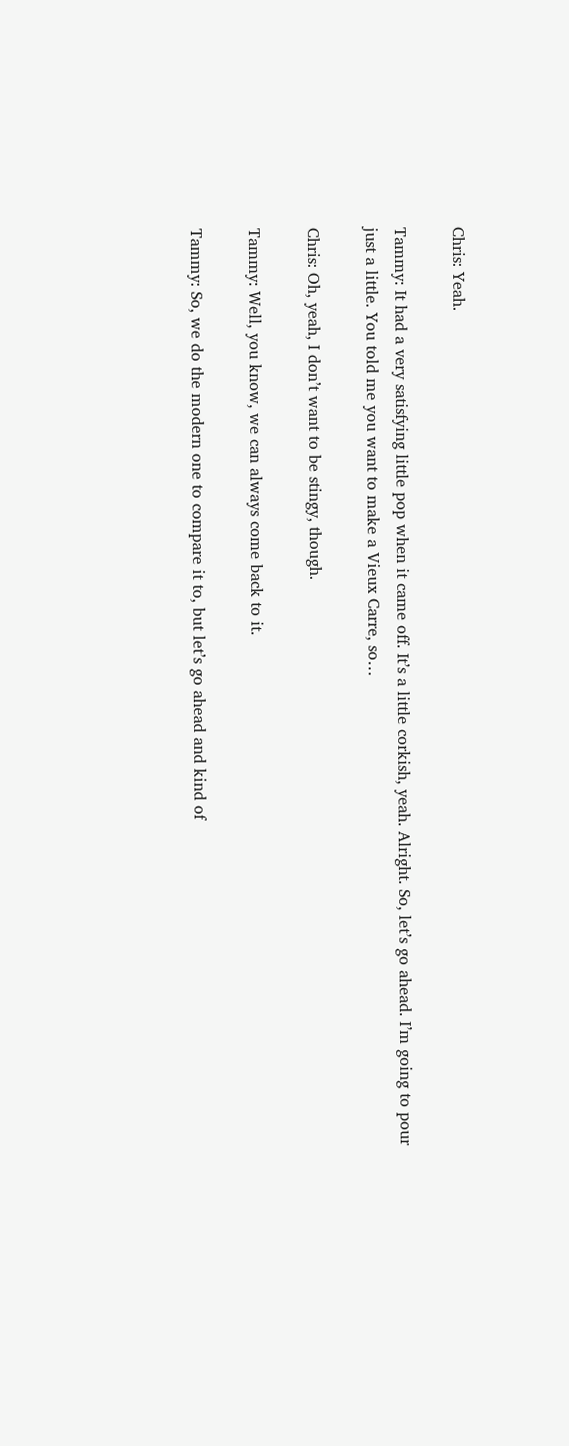Chris: Yeah.

Tammy: It had a very satisfying little pop when it came off. It’s a little corkish, yeah. Alright. So, let’s go ahead. I’m going to pour just a little. You told me you want to make a Vieux Carre, so…

Chris: Oh, yeah, I don’t want to be stingy, though.

Tammy: Well, you know, we can always come back to it.

Tammy: So, we do the modern one to compare it to, but let’s go ahead and kind of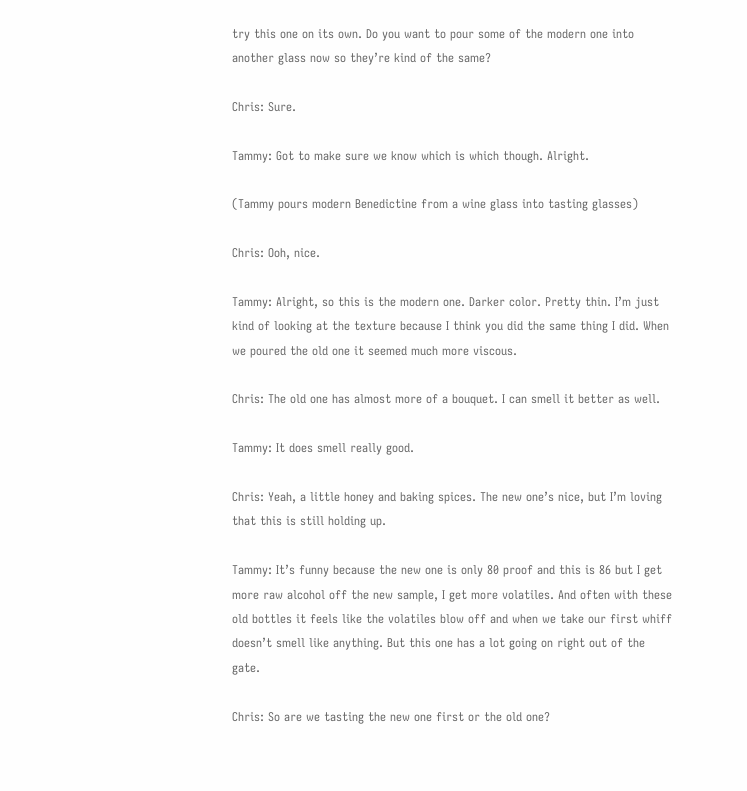try this one on its own. Do you want to pour some of the modern one into another glass now so they’re kind of the same?

Chris: Sure.

Tammy: Got to make sure we know which is which though. Alright.

(Tammy pours modern Benedictine from a wine glass into tasting glasses)

Chris: Ooh, nice.

Tammy: Alright, so this is the modern one. Darker color. Pretty thin. I’m just kind of looking at the texture because I think you did the same thing I did. When we poured the old one it seemed much more viscous.

Chris: The old one has almost more of a bouquet. I can smell it better as well.

Tammy: It does smell really good.

Chris: Yeah, a little honey and baking spices. The new one’s nice, but I’m loving that this is still holding up.

Tammy: It’s funny because the new one is only 80 proof and this is 86 but I get more raw alcohol off the new sample, I get more volatiles. And often with these old bottles it feels like the volatiles blow off and when we take our first whiff doesn’t smell like anything. But this one has a lot going on right out of the gate.

Chris: So are we tasting the new one first or the old one?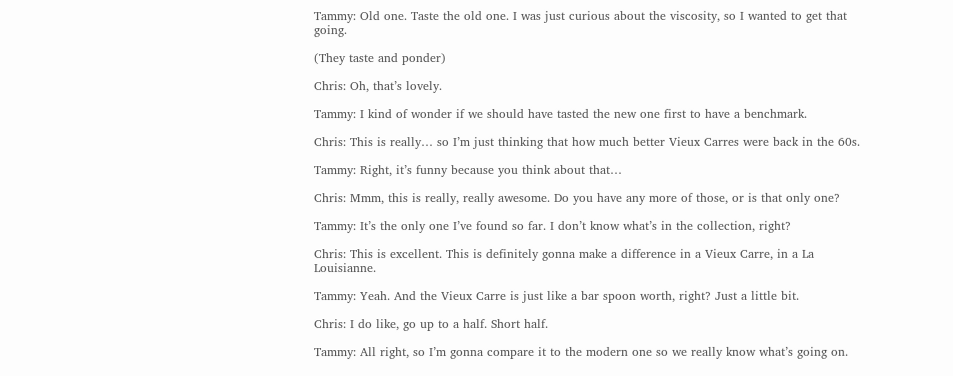Tammy: Old one. Taste the old one. I was just curious about the viscosity, so I wanted to get that going.

(They taste and ponder)

Chris: Oh, that’s lovely.

Tammy: I kind of wonder if we should have tasted the new one first to have a benchmark.

Chris: This is really… so I’m just thinking that how much better Vieux Carres were back in the 60s.

Tammy: Right, it’s funny because you think about that…

Chris: Mmm, this is really, really awesome. Do you have any more of those, or is that only one?

Tammy: It’s the only one I’ve found so far. I don’t know what’s in the collection, right?

Chris: This is excellent. This is definitely gonna make a difference in a Vieux Carre, in a La Louisianne.

Tammy: Yeah. And the Vieux Carre is just like a bar spoon worth, right? Just a little bit.

Chris: I do like, go up to a half. Short half.

Tammy: All right, so I’m gonna compare it to the modern one so we really know what’s going on.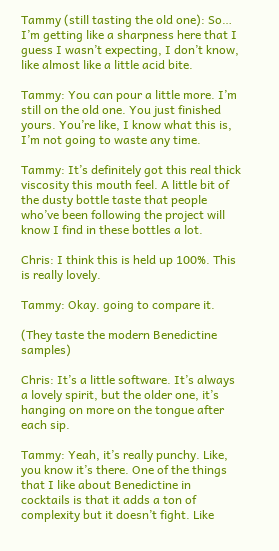Tammy (still tasting the old one): So… I’m getting like a sharpness here that I guess I wasn’t expecting, I don’t know, like almost like a little acid bite.

Tammy: You can pour a little more. I’m still on the old one. You just finished yours. You’re like, I know what this is, I’m not going to waste any time.

Tammy: It’s definitely got this real thick viscosity this mouth feel. A little bit of the dusty bottle taste that people who’ve been following the project will know I find in these bottles a lot.

Chris: I think this is held up 100%. This is really lovely.

Tammy: Okay. going to compare it.

(They taste the modern Benedictine samples)

Chris: It’s a little software. It’s always a lovely spirit, but the older one, it’s hanging on more on the tongue after each sip.

Tammy: Yeah, it’s really punchy. Like, you know it’s there. One of the things that I like about Benedictine in cocktails is that it adds a ton of complexity but it doesn’t fight. Like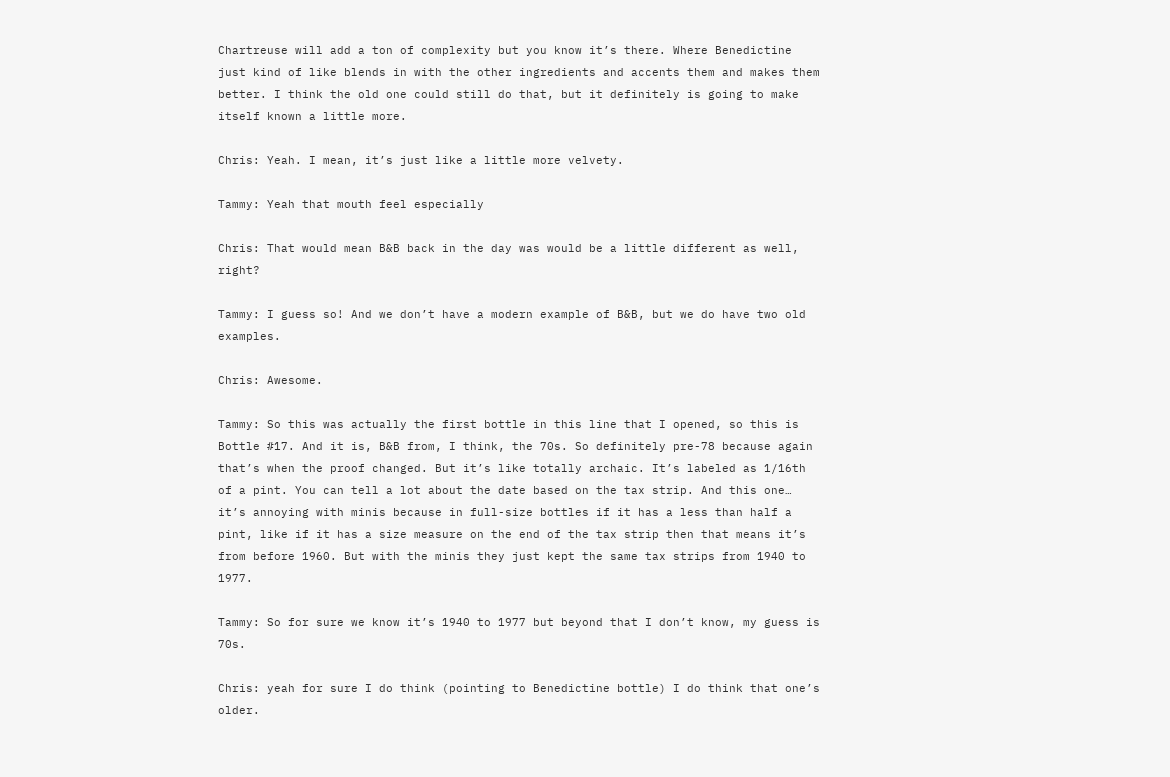Chartreuse will add a ton of complexity but you know it’s there. Where Benedictine just kind of like blends in with the other ingredients and accents them and makes them better. I think the old one could still do that, but it definitely is going to make itself known a little more.

Chris: Yeah. I mean, it’s just like a little more velvety.

Tammy: Yeah that mouth feel especially

Chris: That would mean B&B back in the day was would be a little different as well, right?

Tammy: I guess so! And we don’t have a modern example of B&B, but we do have two old examples.

Chris: Awesome.

Tammy: So this was actually the first bottle in this line that I opened, so this is Bottle #17. And it is, B&B from, I think, the 70s. So definitely pre-78 because again that’s when the proof changed. But it’s like totally archaic. It’s labeled as 1/16th of a pint. You can tell a lot about the date based on the tax strip. And this one… it’s annoying with minis because in full-size bottles if it has a less than half a pint, like if it has a size measure on the end of the tax strip then that means it’s from before 1960. But with the minis they just kept the same tax strips from 1940 to 1977.

Tammy: So for sure we know it’s 1940 to 1977 but beyond that I don’t know, my guess is 70s.

Chris: yeah for sure I do think (pointing to Benedictine bottle) I do think that one’s older.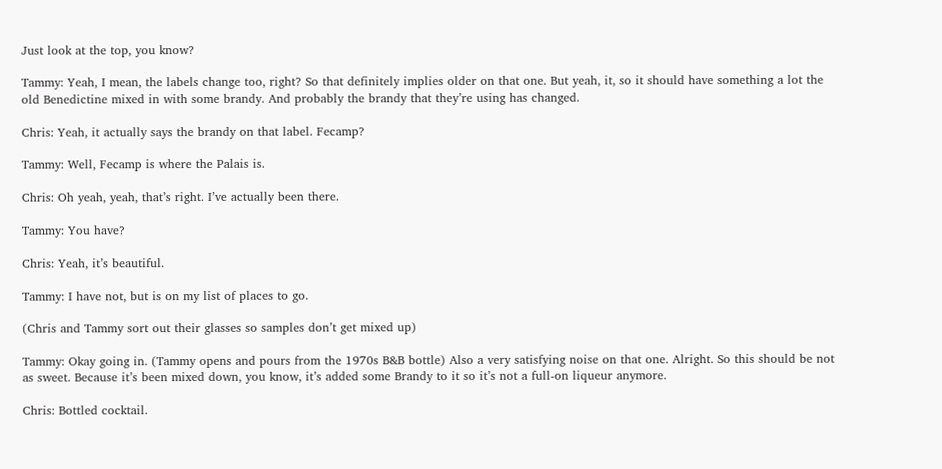Just look at the top, you know?

Tammy: Yeah, I mean, the labels change too, right? So that definitely implies older on that one. But yeah, it, so it should have something a lot the old Benedictine mixed in with some brandy. And probably the brandy that they’re using has changed.

Chris: Yeah, it actually says the brandy on that label. Fecamp?

Tammy: Well, Fecamp is where the Palais is.

Chris: Oh yeah, yeah, that’s right. I’ve actually been there.

Tammy: You have?

Chris: Yeah, it’s beautiful.

Tammy: I have not, but is on my list of places to go.

(Chris and Tammy sort out their glasses so samples don’t get mixed up)

Tammy: Okay going in. (Tammy opens and pours from the 1970s B&B bottle) Also a very satisfying noise on that one. Alright. So this should be not as sweet. Because it’s been mixed down, you know, it’s added some Brandy to it so it’s not a full-on liqueur anymore.

Chris: Bottled cocktail.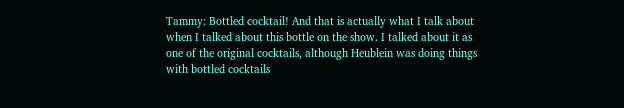Tammy: Bottled cocktail! And that is actually what I talk about when I talked about this bottle on the show. I talked about it as one of the original cocktails, although Heublein was doing things with bottled cocktails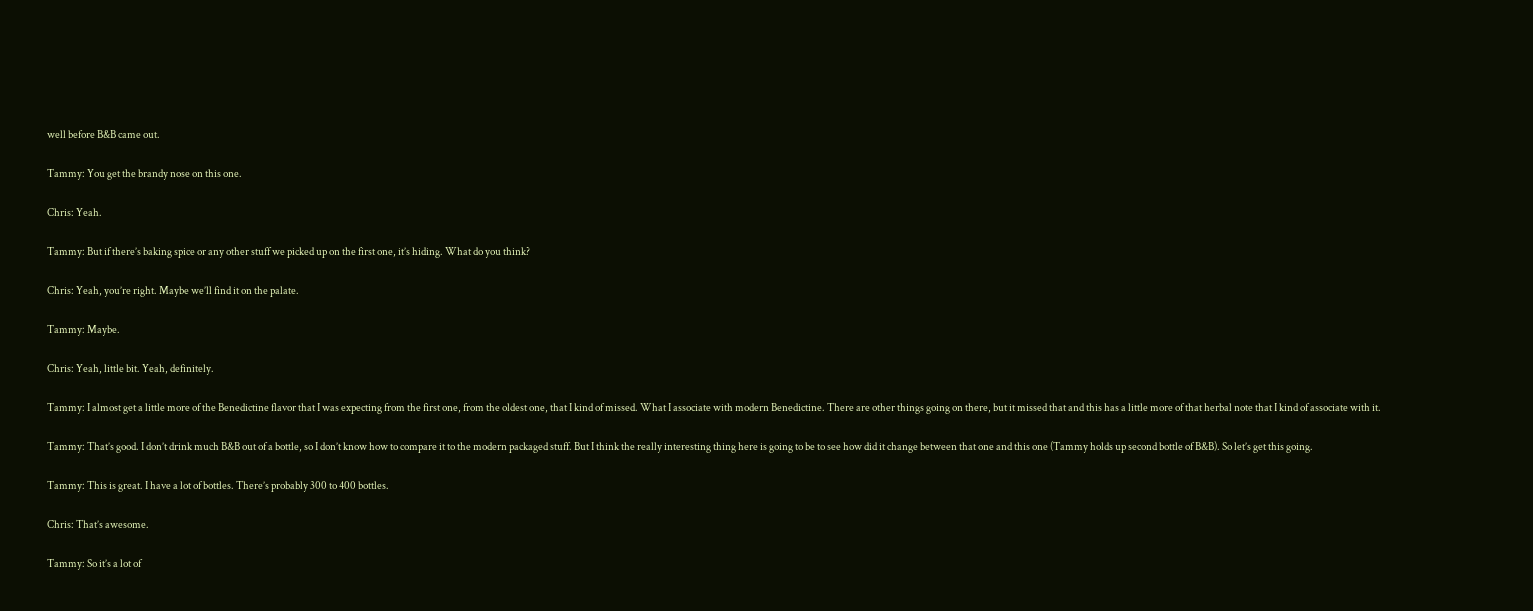well before B&B came out.

Tammy: You get the brandy nose on this one.

Chris: Yeah.

Tammy: But if there’s baking spice or any other stuff we picked up on the first one, it’s hiding. What do you think?

Chris: Yeah, you’re right. Maybe we’ll find it on the palate.

Tammy: Maybe.

Chris: Yeah, little bit. Yeah, definitely.

Tammy: I almost get a little more of the Benedictine flavor that I was expecting from the first one, from the oldest one, that I kind of missed. What I associate with modern Benedictine. There are other things going on there, but it missed that and this has a little more of that herbal note that I kind of associate with it.

Tammy: That’s good. I don’t drink much B&B out of a bottle, so I don’t know how to compare it to the modern packaged stuff. But I think the really interesting thing here is going to be to see how did it change between that one and this one (Tammy holds up second bottle of B&B). So let’s get this going.

Tammy: This is great. I have a lot of bottles. There’s probably 300 to 400 bottles.

Chris: That’s awesome.

Tammy: So it’s a lot of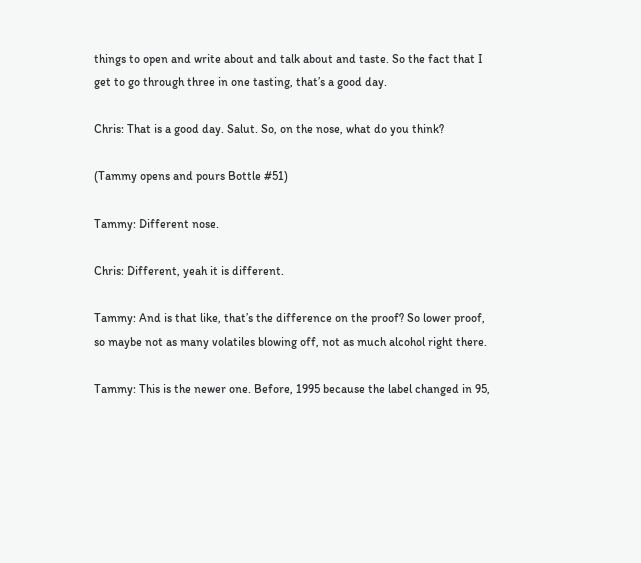things to open and write about and talk about and taste. So the fact that I get to go through three in one tasting, that’s a good day.

Chris: That is a good day. Salut. So, on the nose, what do you think?

(Tammy opens and pours Bottle #51)

Tammy: Different nose.

Chris: Different, yeah it is different.

Tammy: And is that like, that’s the difference on the proof? So lower proof, so maybe not as many volatiles blowing off, not as much alcohol right there.

Tammy: This is the newer one. Before, 1995 because the label changed in 95,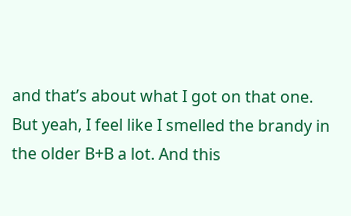and that’s about what I got on that one. But yeah, I feel like I smelled the brandy in the older B+B a lot. And this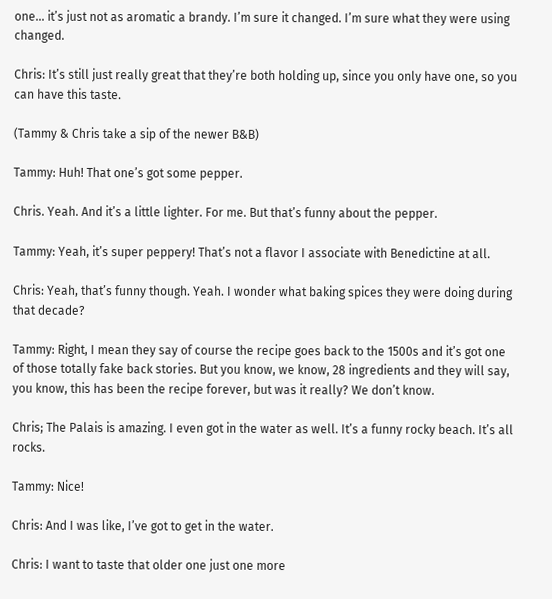one… it’s just not as aromatic a brandy. I’m sure it changed. I’m sure what they were using changed.

Chris: It’s still just really great that they’re both holding up, since you only have one, so you can have this taste.

(Tammy & Chris take a sip of the newer B&B)

Tammy: Huh! That one’s got some pepper.

Chris. Yeah. And it’s a little lighter. For me. But that’s funny about the pepper.

Tammy: Yeah, it’s super peppery! That’s not a flavor I associate with Benedictine at all.

Chris: Yeah, that’s funny though. Yeah. I wonder what baking spices they were doing during that decade?

Tammy: Right, I mean they say of course the recipe goes back to the 1500s and it’s got one of those totally fake back stories. But you know, we know, 28 ingredients and they will say, you know, this has been the recipe forever, but was it really? We don’t know.

Chris; The Palais is amazing. I even got in the water as well. It’s a funny rocky beach. It’s all rocks.

Tammy: Nice!

Chris: And I was like, I’ve got to get in the water.

Chris: I want to taste that older one just one more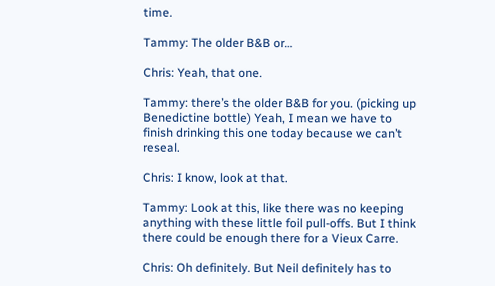time.

Tammy: The older B&B or…

Chris: Yeah, that one.

Tammy: there’s the older B&B for you. (picking up Benedictine bottle) Yeah, I mean we have to finish drinking this one today because we can’t reseal.

Chris: I know, look at that.

Tammy: Look at this, like there was no keeping anything with these little foil pull-offs. But I think there could be enough there for a Vieux Carre.

Chris: Oh definitely. But Neil definitely has to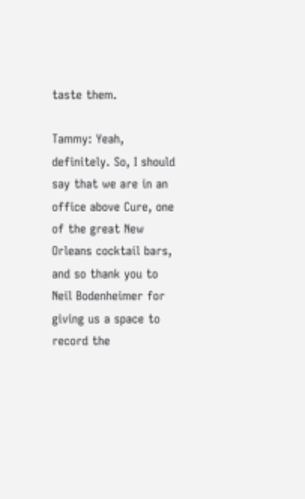taste them.

Tammy: Yeah, definitely. So, I should say that we are in an office above Cure, one of the great New Orleans cocktail bars, and so thank you to Neil Bodenheimer for giving us a space to record the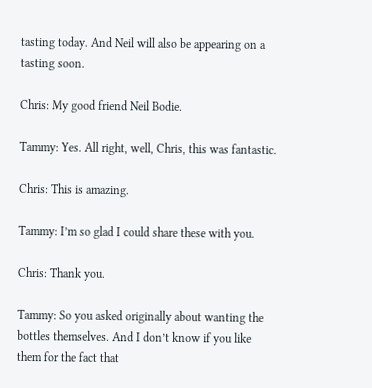tasting today. And Neil will also be appearing on a tasting soon.

Chris: My good friend Neil Bodie.

Tammy: Yes. All right, well, Chris, this was fantastic.

Chris: This is amazing.

Tammy: I’m so glad I could share these with you.

Chris: Thank you.

Tammy: So you asked originally about wanting the bottles themselves. And I don’t know if you like them for the fact that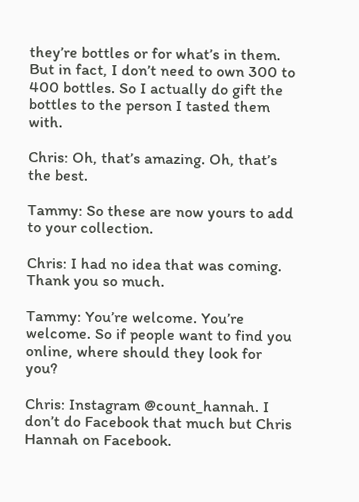they’re bottles or for what’s in them. But in fact, I don’t need to own 300 to 400 bottles. So I actually do gift the bottles to the person I tasted them with.

Chris: Oh, that’s amazing. Oh, that’s the best.

Tammy: So these are now yours to add to your collection.

Chris: I had no idea that was coming. Thank you so much.

Tammy: You’re welcome. You’re welcome. So if people want to find you online, where should they look for you?

Chris: Instagram @count_hannah. I don’t do Facebook that much but Chris Hannah on Facebook.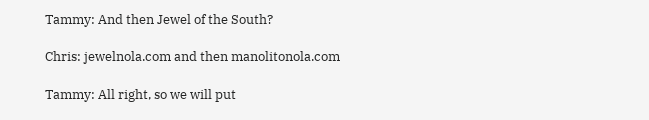Tammy: And then Jewel of the South?

Chris: jewelnola.com and then manolitonola.com

Tammy: All right, so we will put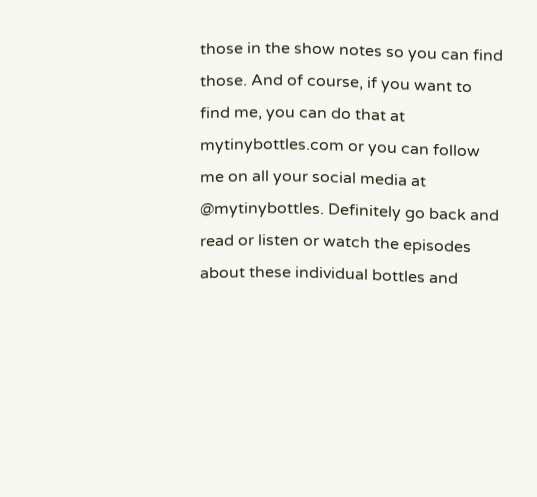those in the show notes so you can find those. And of course, if you want to find me, you can do that at mytinybottles.com or you can follow me on all your social media at @mytinybottles. Definitely go back and read or listen or watch the episodes about these individual bottles and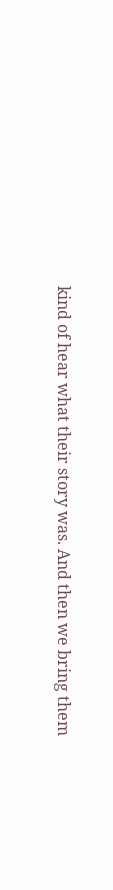kind of hear what their story was. And then we bring them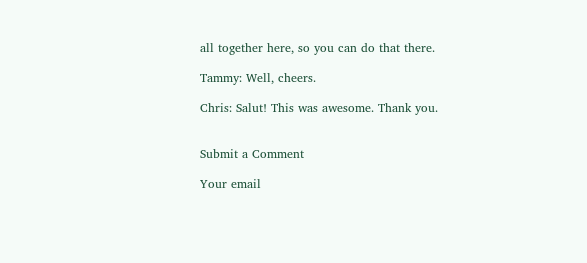all together here, so you can do that there.

Tammy: Well, cheers.

Chris: Salut! This was awesome. Thank you.


Submit a Comment

Your email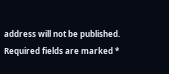address will not be published. Required fields are marked *